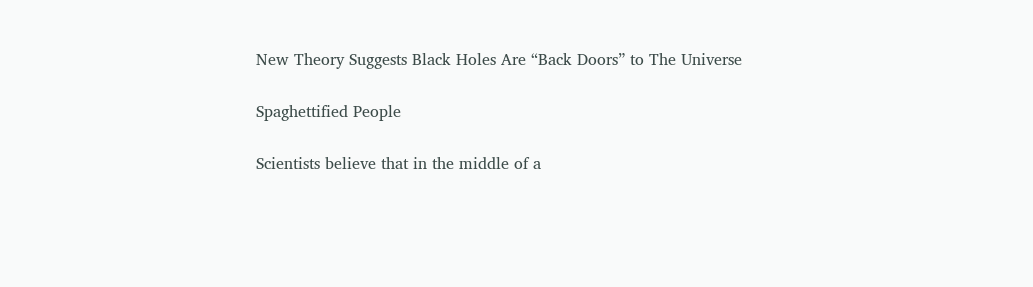New Theory Suggests Black Holes Are “Back Doors” to The Universe

Spaghettified People

Scientists believe that in the middle of a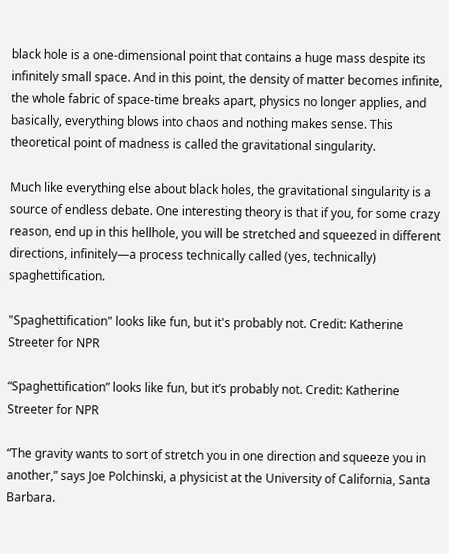black hole is a one-dimensional point that contains a huge mass despite its infinitely small space. And in this point, the density of matter becomes infinite, the whole fabric of space-time breaks apart, physics no longer applies, and basically, everything blows into chaos and nothing makes sense. This theoretical point of madness is called the gravitational singularity.

Much like everything else about black holes, the gravitational singularity is a source of endless debate. One interesting theory is that if you, for some crazy reason, end up in this hellhole, you will be stretched and squeezed in different directions, infinitely—a process technically called (yes, technically) spaghettification.

"Spaghettification" looks like fun, but it's probably not. Credit: Katherine Streeter for NPR

“Spaghettification” looks like fun, but it’s probably not. Credit: Katherine Streeter for NPR

“The gravity wants to sort of stretch you in one direction and squeeze you in another,” says Joe Polchinski, a physicist at the University of California, Santa Barbara.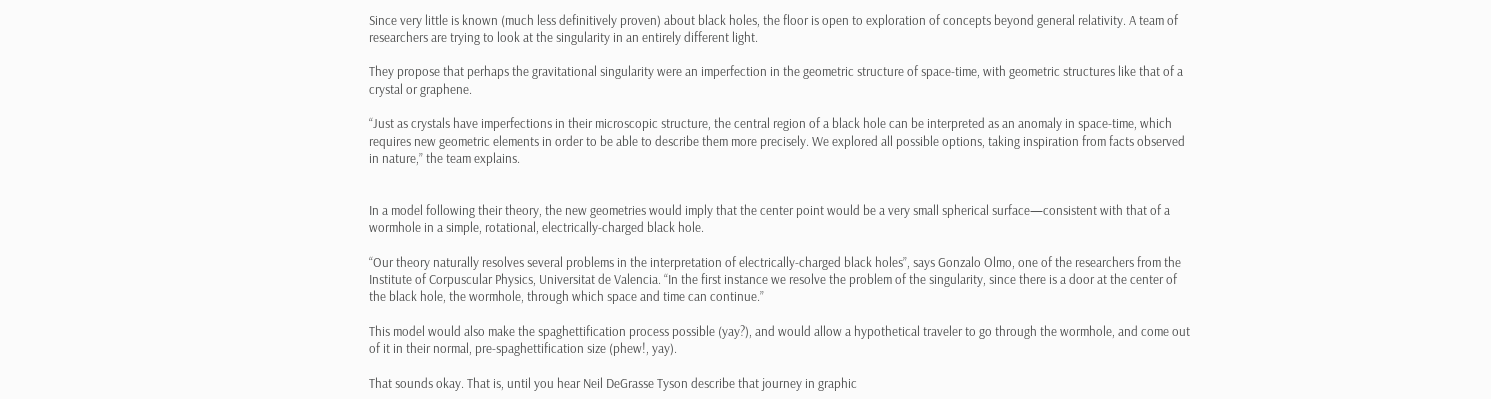Since very little is known (much less definitively proven) about black holes, the floor is open to exploration of concepts beyond general relativity. A team of researchers are trying to look at the singularity in an entirely different light.

They propose that perhaps the gravitational singularity were an imperfection in the geometric structure of space-time, with geometric structures like that of a crystal or graphene.

“Just as crystals have imperfections in their microscopic structure, the central region of a black hole can be interpreted as an anomaly in space-time, which requires new geometric elements in order to be able to describe them more precisely. We explored all possible options, taking inspiration from facts observed in nature,” the team explains.


In a model following their theory, the new geometries would imply that the center point would be a very small spherical surface—consistent with that of a wormhole in a simple, rotational, electrically-charged black hole.

“Our theory naturally resolves several problems in the interpretation of electrically-charged black holes”, says Gonzalo Olmo, one of the researchers from the Institute of Corpuscular Physics, Universitat de Valencia. “In the first instance we resolve the problem of the singularity, since there is a door at the center of the black hole, the wormhole, through which space and time can continue.”

This model would also make the spaghettification process possible (yay?), and would allow a hypothetical traveler to go through the wormhole, and come out of it in their normal, pre-spaghettification size (phew!, yay).

That sounds okay. That is, until you hear Neil DeGrasse Tyson describe that journey in graphic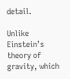detail.

Unlike Einstein’s theory of gravity, which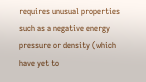requires unusual properties such as a negative energy pressure or density (which have yet to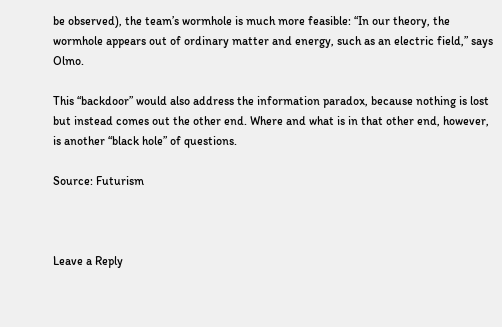be observed), the team’s wormhole is much more feasible: “In our theory, the wormhole appears out of ordinary matter and energy, such as an electric field,” says Olmo.

This “backdoor” would also address the information paradox, because nothing is lost but instead comes out the other end. Where and what is in that other end, however, is another “black hole” of questions.

Source: Futurism



Leave a Reply